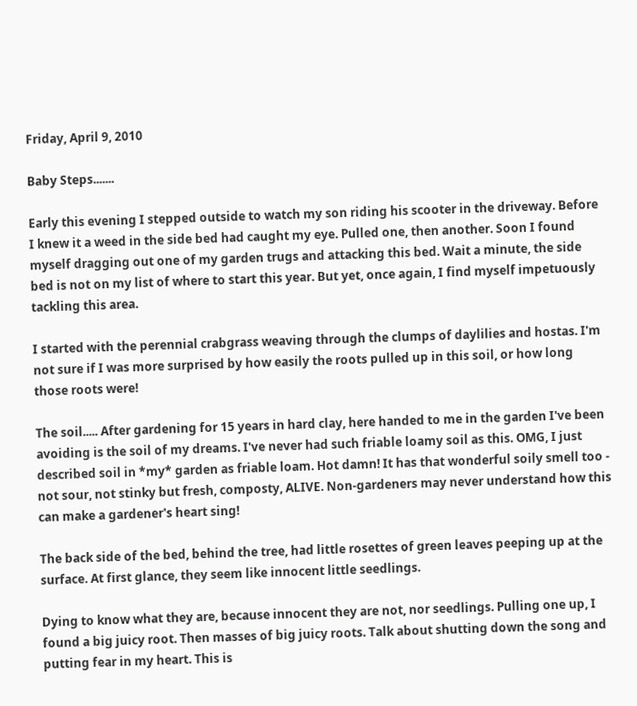Friday, April 9, 2010

Baby Steps.......

Early this evening I stepped outside to watch my son riding his scooter in the driveway. Before I knew it a weed in the side bed had caught my eye. Pulled one, then another. Soon I found myself dragging out one of my garden trugs and attacking this bed. Wait a minute, the side bed is not on my list of where to start this year. But yet, once again, I find myself impetuously tackling this area.

I started with the perennial crabgrass weaving through the clumps of daylilies and hostas. I'm not sure if I was more surprised by how easily the roots pulled up in this soil, or how long those roots were!

The soil..... After gardening for 15 years in hard clay, here handed to me in the garden I've been avoiding is the soil of my dreams. I've never had such friable loamy soil as this. OMG, I just described soil in *my* garden as friable loam. Hot damn! It has that wonderful soily smell too - not sour, not stinky but fresh, composty, ALIVE. Non-gardeners may never understand how this can make a gardener's heart sing!

The back side of the bed, behind the tree, had little rosettes of green leaves peeping up at the surface. At first glance, they seem like innocent little seedlings.

Dying to know what they are, because innocent they are not, nor seedlings. Pulling one up, I found a big juicy root. Then masses of big juicy roots. Talk about shutting down the song and putting fear in my heart. This is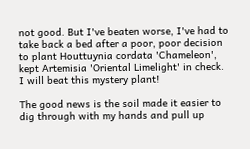not good. But I've beaten worse, I've had to take back a bed after a poor, poor decision to plant Houttuynia cordata 'Chameleon', kept Artemisia 'Oriental Limelight' in check. I will beat this mystery plant!

The good news is the soil made it easier to dig through with my hands and pull up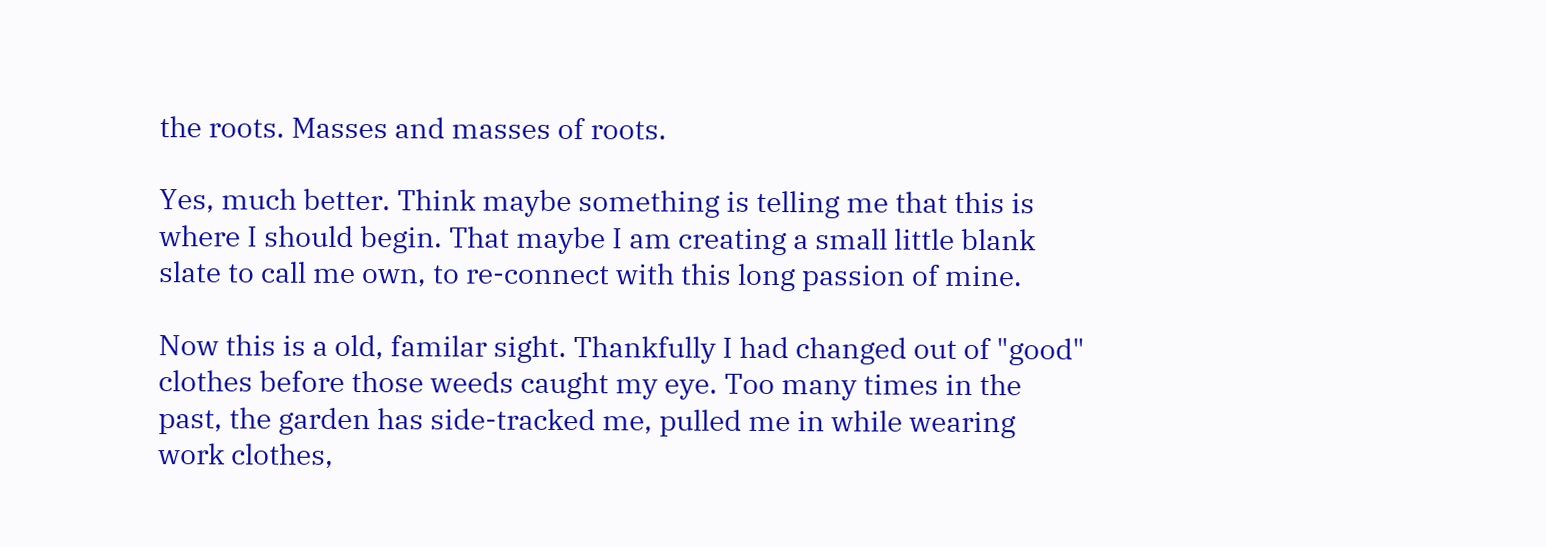the roots. Masses and masses of roots.

Yes, much better. Think maybe something is telling me that this is where I should begin. That maybe I am creating a small little blank slate to call me own, to re-connect with this long passion of mine.

Now this is a old, familar sight. Thankfully I had changed out of "good" clothes before those weeds caught my eye. Too many times in the past, the garden has side-tracked me, pulled me in while wearing work clothes,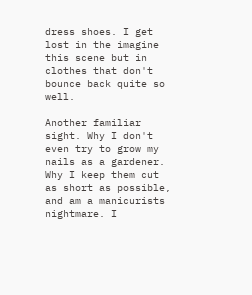dress shoes. I get lost in the imagine this scene but in clothes that don't bounce back quite so well.

Another familiar sight. Why I don't even try to grow my nails as a gardener. Why I keep them cut as short as possible, and am a manicurists nightmare. I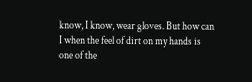know, I know, wear gloves. But how can I when the feel of dirt on my hands is one of the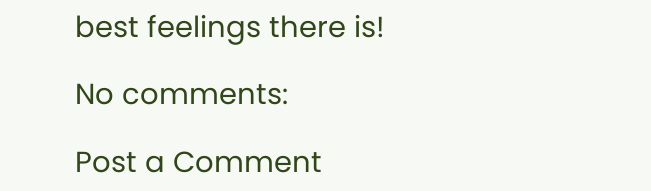best feelings there is!

No comments:

Post a Comment